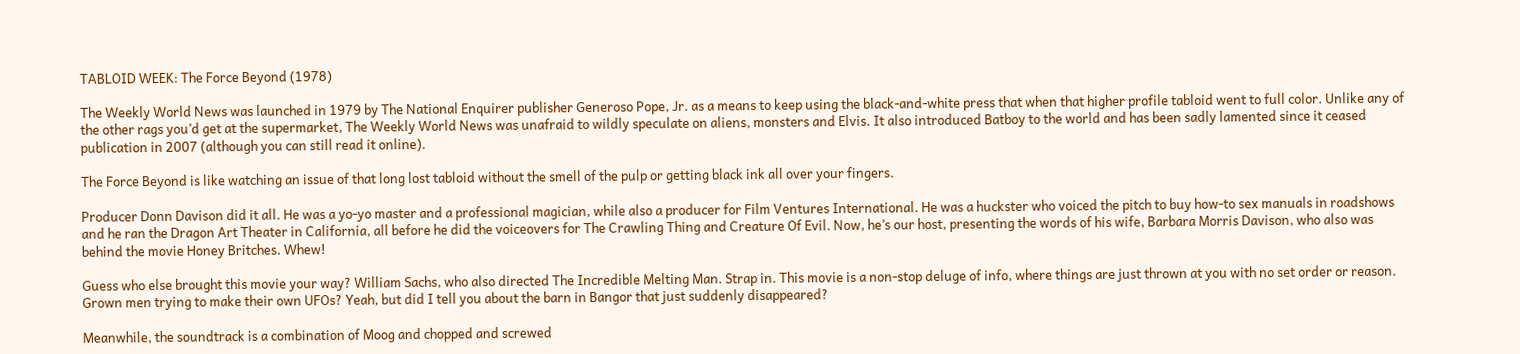TABLOID WEEK: The Force Beyond (1978)

The Weekly World News was launched in 1979 by The National Enquirer publisher Generoso Pope, Jr. as a means to keep using the black-and-white press that when that higher profile tabloid went to full color. Unlike any of the other rags you’d get at the supermarket, The Weekly World News was unafraid to wildly speculate on aliens, monsters and Elvis. It also introduced Batboy to the world and has been sadly lamented since it ceased publication in 2007 (although you can still read it online).

The Force Beyond is like watching an issue of that long lost tabloid without the smell of the pulp or getting black ink all over your fingers.

Producer Donn Davison did it all. He was a yo-yo master and a professional magician, while also a producer for Film Ventures International. He was a huckster who voiced the pitch to buy how-to sex manuals in roadshows and he ran the Dragon Art Theater in California, all before he did the voiceovers for The Crawling Thing and Creature Of Evil. Now, he’s our host, presenting the words of his wife, Barbara Morris Davison, who also was behind the movie Honey Britches. Whew!

Guess who else brought this movie your way? William Sachs, who also directed The Incredible Melting Man. Strap in. This movie is a non-stop deluge of info, where things are just thrown at you with no set order or reason. Grown men trying to make their own UFOs? Yeah, but did I tell you about the barn in Bangor that just suddenly disappeared?

Meanwhile, the soundtrack is a combination of Moog and chopped and screwed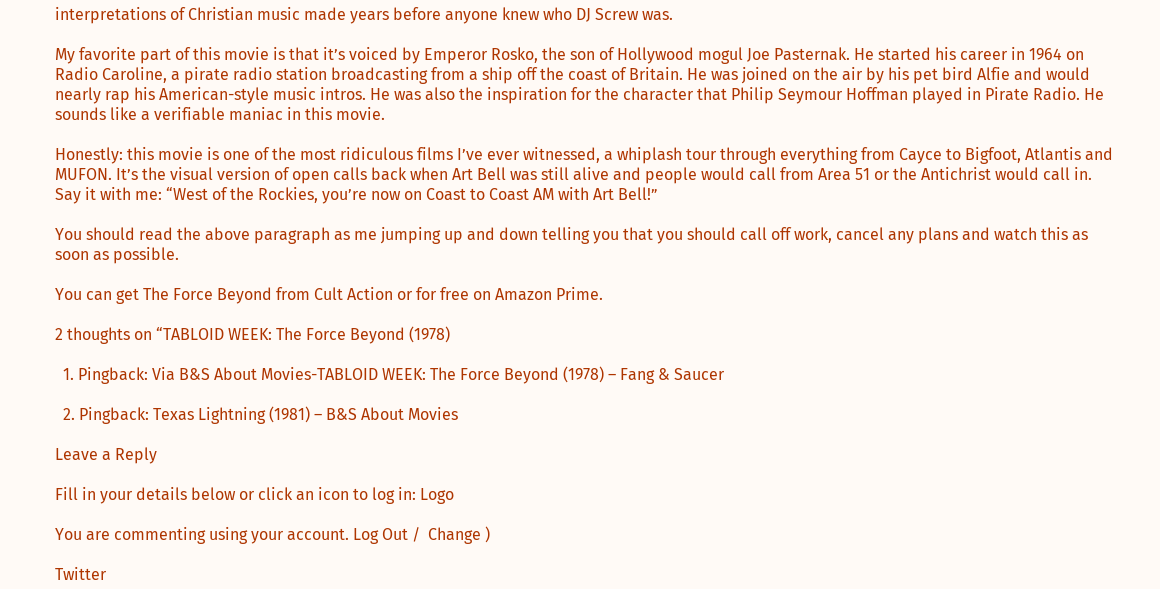interpretations of Christian music made years before anyone knew who DJ Screw was.

My favorite part of this movie is that it’s voiced by Emperor Rosko, the son of Hollywood mogul Joe Pasternak. He started his career in 1964 on Radio Caroline, a pirate radio station broadcasting from a ship off the coast of Britain. He was joined on the air by his pet bird Alfie and would nearly rap his American-style music intros. He was also the inspiration for the character that Philip Seymour Hoffman played in Pirate Radio. He sounds like a verifiable maniac in this movie.

Honestly: this movie is one of the most ridiculous films I’ve ever witnessed, a whiplash tour through everything from Cayce to Bigfoot, Atlantis and MUFON. It’s the visual version of open calls back when Art Bell was still alive and people would call from Area 51 or the Antichrist would call in. Say it with me: “West of the Rockies, you’re now on Coast to Coast AM with Art Bell!”

You should read the above paragraph as me jumping up and down telling you that you should call off work, cancel any plans and watch this as soon as possible.

You can get The Force Beyond from Cult Action or for free on Amazon Prime.

2 thoughts on “TABLOID WEEK: The Force Beyond (1978)

  1. Pingback: Via B&S About Movies-TABLOID WEEK: The Force Beyond (1978) – Fang & Saucer

  2. Pingback: Texas Lightning (1981) – B&S About Movies

Leave a Reply

Fill in your details below or click an icon to log in: Logo

You are commenting using your account. Log Out /  Change )

Twitter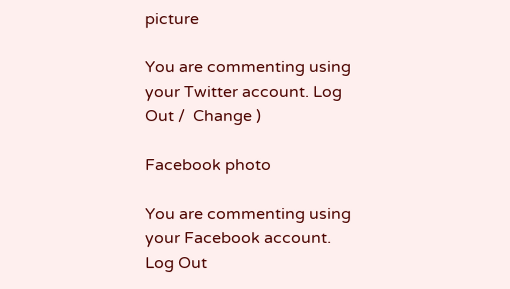picture

You are commenting using your Twitter account. Log Out /  Change )

Facebook photo

You are commenting using your Facebook account. Log Out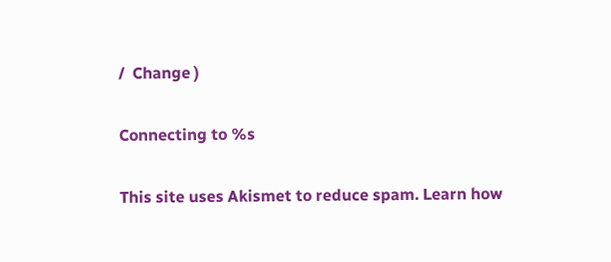/  Change )

Connecting to %s

This site uses Akismet to reduce spam. Learn how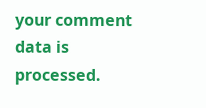your comment data is processed.